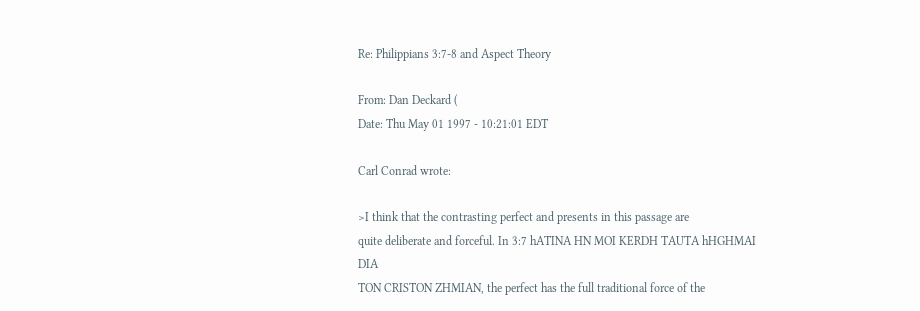Re: Philippians 3:7-8 and Aspect Theory

From: Dan Deckard (
Date: Thu May 01 1997 - 10:21:01 EDT

Carl Conrad wrote:

>I think that the contrasting perfect and presents in this passage are
quite deliberate and forceful. In 3:7 hATINA HN MOI KERDH TAUTA hHGHMAI DIA
TON CRISTON ZHMIAN, the perfect has the full traditional force of the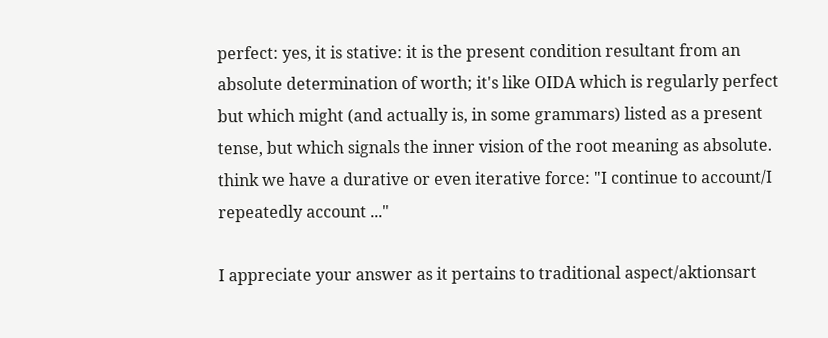perfect: yes, it is stative: it is the present condition resultant from an
absolute determination of worth; it's like OIDA which is regularly perfect
but which might (and actually is, in some grammars) listed as a present
tense, but which signals the inner vision of the root meaning as absolute.
think we have a durative or even iterative force: "I continue to account/I
repeatedly account ..."

I appreciate your answer as it pertains to traditional aspect/aktionsart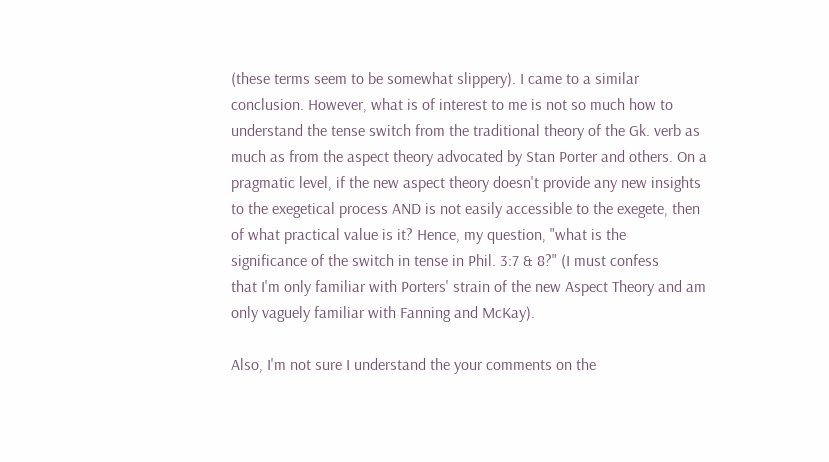(these terms seem to be somewhat slippery). I came to a similar
conclusion. However, what is of interest to me is not so much how to
understand the tense switch from the traditional theory of the Gk. verb as
much as from the aspect theory advocated by Stan Porter and others. On a
pragmatic level, if the new aspect theory doesn't provide any new insights
to the exegetical process AND is not easily accessible to the exegete, then
of what practical value is it? Hence, my question, "what is the
significance of the switch in tense in Phil. 3:7 & 8?" (I must confess
that I'm only familiar with Porters' strain of the new Aspect Theory and am
only vaguely familiar with Fanning and McKay).

Also, I'm not sure I understand the your comments on the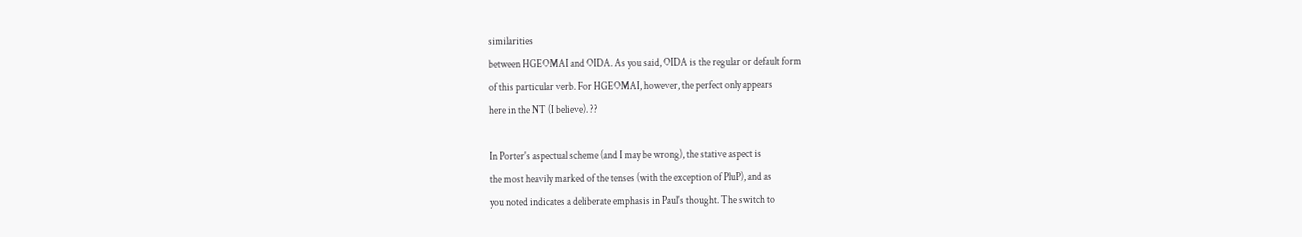similarities
between HGEOMAI and OIDA. As you said, OIDA is the regular or default form
of this particular verb. For HGEOMAI, however, the perfect only appears
here in the NT (I believe). ??

In Porter's aspectual scheme (and I may be wrong), the stative aspect is
the most heavily marked of the tenses (with the exception of PluP), and as
you noted indicates a deliberate emphasis in Paul's thought. The switch to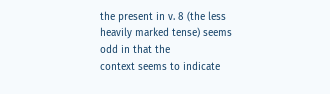the present in v. 8 (the less heavily marked tense) seems odd in that the
context seems to indicate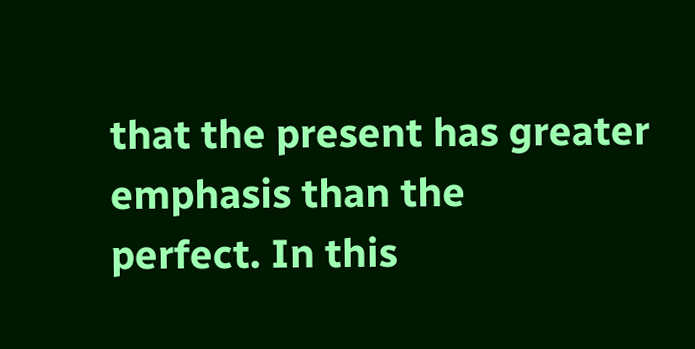that the present has greater emphasis than the
perfect. In this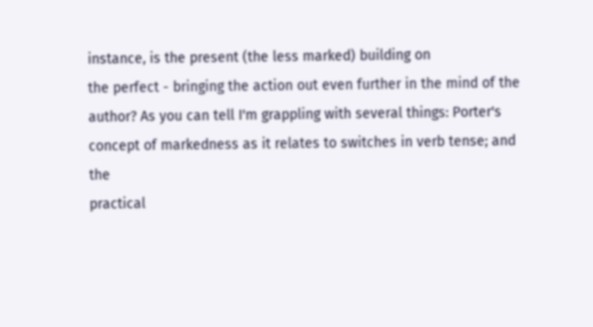instance, is the present (the less marked) building on
the perfect - bringing the action out even further in the mind of the
author? As you can tell I'm grappling with several things: Porter's
concept of markedness as it relates to switches in verb tense; and the
practical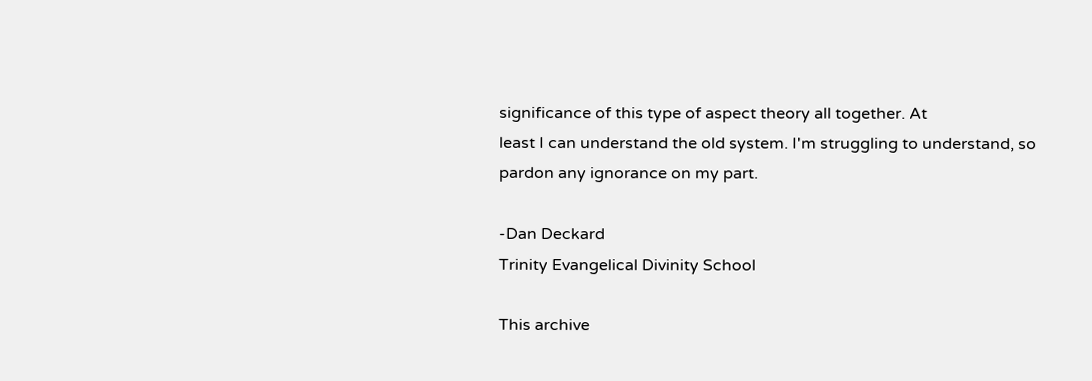significance of this type of aspect theory all together. At
least I can understand the old system. I'm struggling to understand, so
pardon any ignorance on my part.

-Dan Deckard
Trinity Evangelical Divinity School

This archive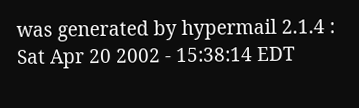was generated by hypermail 2.1.4 : Sat Apr 20 2002 - 15:38:14 EDT